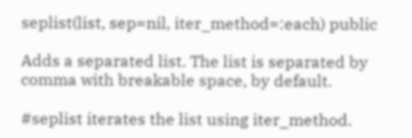seplist(list, sep=nil, iter_method=:each) public

Adds a separated list. The list is separated by comma with breakable space, by default.

#seplist iterates the list using iter_method.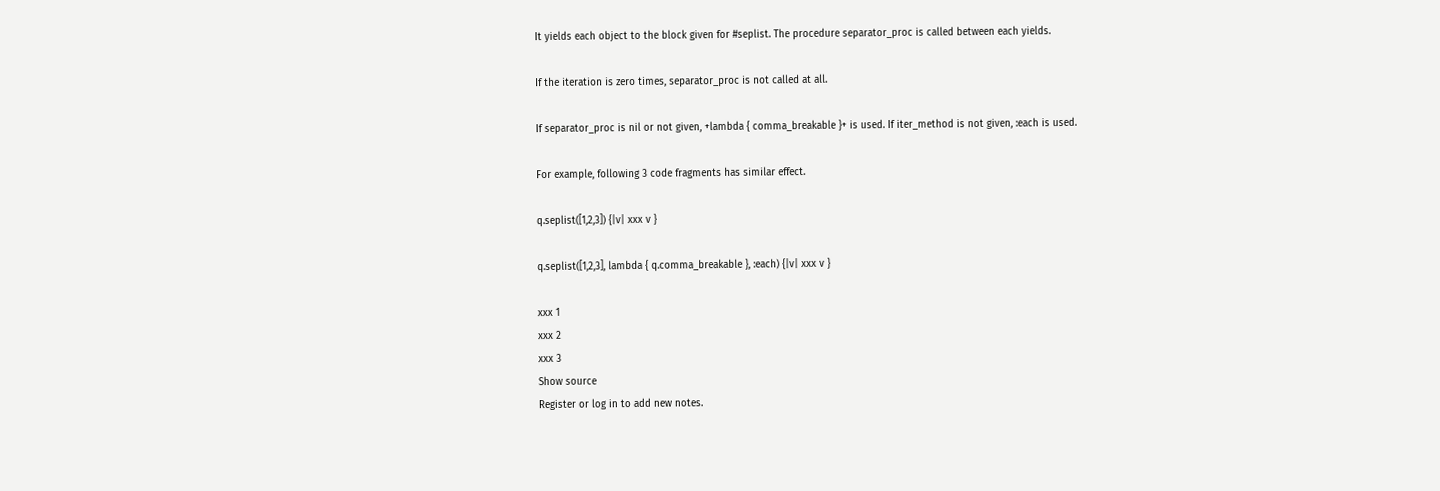It yields each object to the block given for #seplist. The procedure separator_proc is called between each yields.

If the iteration is zero times, separator_proc is not called at all.

If separator_proc is nil or not given, +lambda { comma_breakable }+ is used. If iter_method is not given, :each is used.

For example, following 3 code fragments has similar effect.

q.seplist([1,2,3]) {|v| xxx v }

q.seplist([1,2,3], lambda { q.comma_breakable }, :each) {|v| xxx v }

xxx 1
xxx 2
xxx 3
Show source
Register or log in to add new notes.